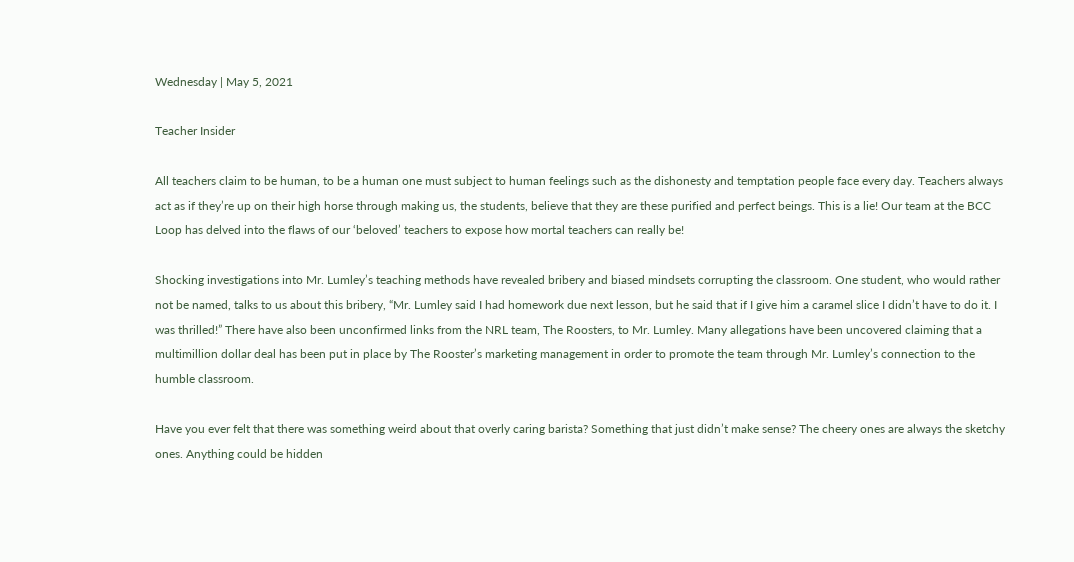Wednesday | May 5, 2021

Teacher Insider

All teachers claim to be human, to be a human one must subject to human feelings such as the dishonesty and temptation people face every day. Teachers always act as if they’re up on their high horse through making us, the students, believe that they are these purified and perfect beings. This is a lie! Our team at the BCC Loop has delved into the flaws of our ‘beloved’ teachers to expose how mortal teachers can really be!

Shocking investigations into Mr. Lumley’s teaching methods have revealed bribery and biased mindsets corrupting the classroom. One student, who would rather not be named, talks to us about this bribery, “Mr. Lumley said I had homework due next lesson, but he said that if I give him a caramel slice I didn’t have to do it. I was thrilled!” There have also been unconfirmed links from the NRL team, The Roosters, to Mr. Lumley. Many allegations have been uncovered claiming that a multimillion dollar deal has been put in place by The Rooster’s marketing management in order to promote the team through Mr. Lumley’s connection to the humble classroom.

Have you ever felt that there was something weird about that overly caring barista? Something that just didn’t make sense? The cheery ones are always the sketchy ones. Anything could be hidden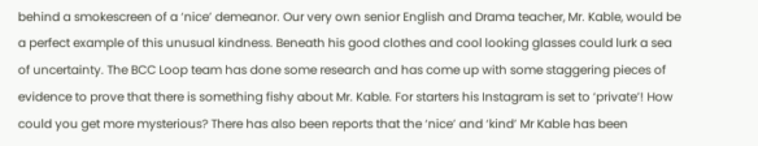behind a smokescreen of a ‘nice’ demeanor. Our very own senior English and Drama teacher, Mr. Kable, would be a perfect example of this unusual kindness. Beneath his good clothes and cool looking glasses could lurk a sea of uncertainty. The BCC Loop team has done some research and has come up with some staggering pieces of evidence to prove that there is something fishy about Mr. Kable. For starters his Instagram is set to ‘private’! How could you get more mysterious? There has also been reports that the ‘nice’ and ‘kind’ Mr Kable has been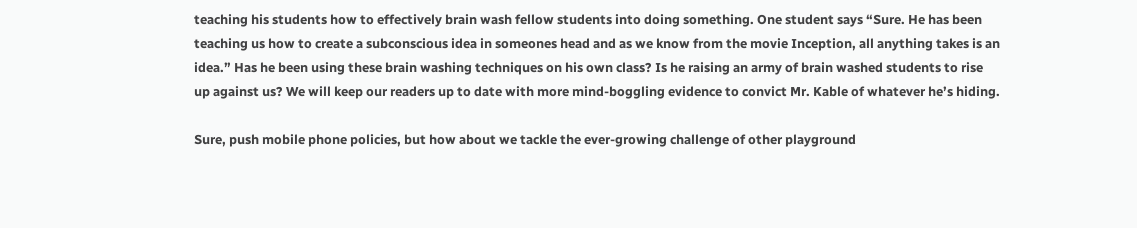teaching his students how to effectively brain wash fellow students into doing something. One student says “Sure. He has been teaching us how to create a subconscious idea in someones head and as we know from the movie Inception, all anything takes is an idea.” Has he been using these brain washing techniques on his own class? Is he raising an army of brain washed students to rise up against us? We will keep our readers up to date with more mind-boggling evidence to convict Mr. Kable of whatever he’s hiding.

Sure, push mobile phone policies, but how about we tackle the ever-growing challenge of other playground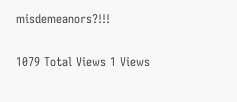misdemeanors?!!!

1079 Total Views 1 Views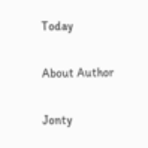Today

About Author

Jonty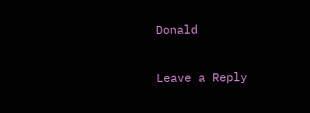Donald

Leave a Reply